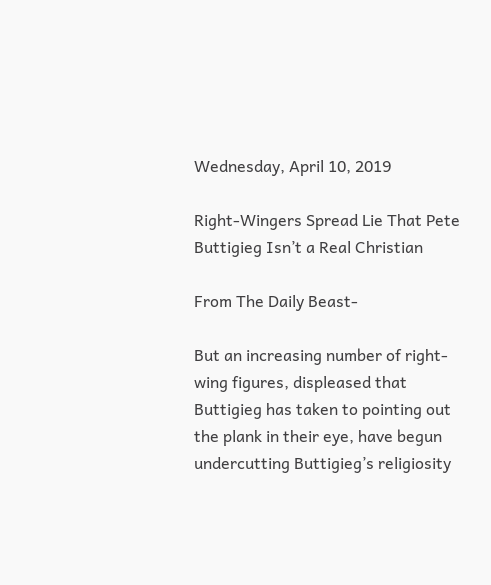Wednesday, April 10, 2019

Right-Wingers Spread Lie That Pete Buttigieg Isn’t a Real Christian

From The Daily Beast-

But an increasing number of right-wing figures, displeased that Buttigieg has taken to pointing out the plank in their eye, have begun undercutting Buttigieg’s religiosity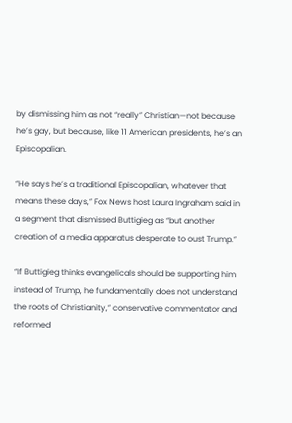by dismissing him as not “really” Christian—not because he’s gay, but because, like 11 American presidents, he’s an Episcopalian.

“He says he’s a traditional Episcopalian, whatever that means these days,” Fox News host Laura Ingraham said in a segment that dismissed Buttigieg as “but another creation of a media apparatus desperate to oust Trump.”

“If Buttigieg thinks evangelicals should be supporting him instead of Trump, he fundamentally does not understand the roots of Christianity,” conservative commentator and reformed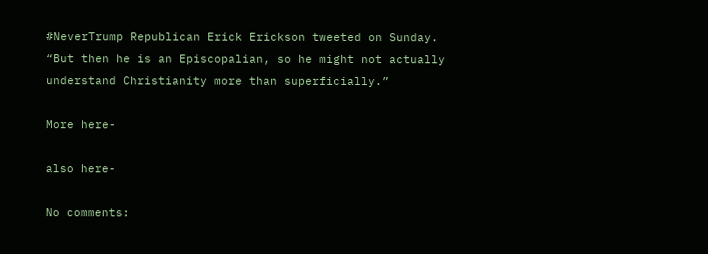#NeverTrump Republican Erick Erickson tweeted on Sunday. “But then he is an Episcopalian, so he might not actually understand Christianity more than superficially.”

More here-

also here-

No comments: